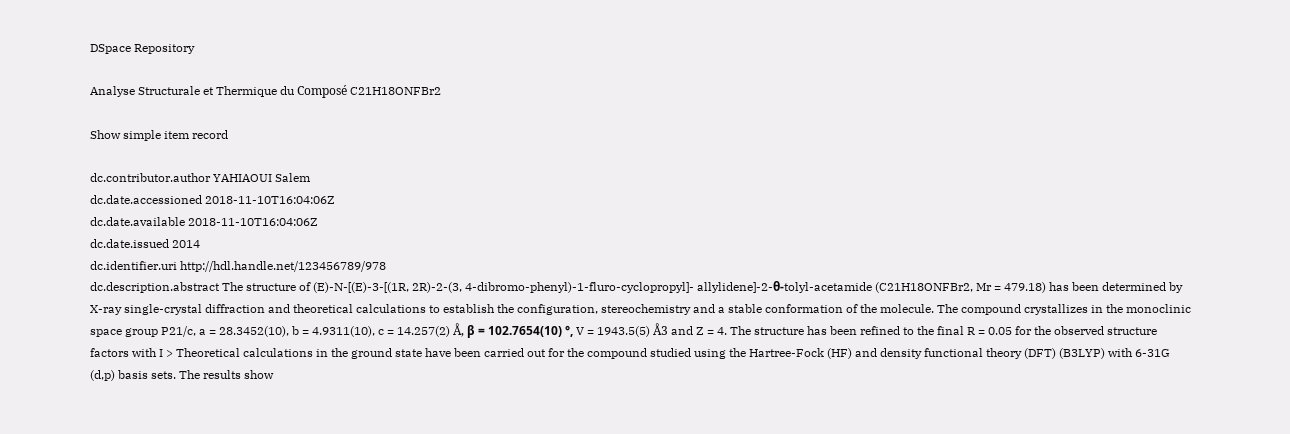DSpace Repository

Analyse Structurale et Thermique du Composé C21H18ONFBr2

Show simple item record

dc.contributor.author YAHIAOUI Salem
dc.date.accessioned 2018-11-10T16:04:06Z
dc.date.available 2018-11-10T16:04:06Z
dc.date.issued 2014
dc.identifier.uri http://hdl.handle.net/123456789/978
dc.description.abstract The structure of (E)-N-[(E)-3-[(1R, 2R)-2-(3, 4-dibromo-phenyl)-1-fluro-cyclopropyl]- allylidene]-2-θ-tolyl-acetamide (C21H18ONFBr2, Mr = 479.18) has been determined by X-ray single-crystal diffraction and theoretical calculations to establish the configuration, stereochemistry and a stable conformation of the molecule. The compound crystallizes in the monoclinic space group P21/c, a = 28.3452(10), b = 4.9311(10), c = 14.257(2) Å, β = 102.7654(10) °, V = 1943.5(5) Å3 and Z = 4. The structure has been refined to the final R = 0.05 for the observed structure factors with I > Theoretical calculations in the ground state have been carried out for the compound studied using the Hartree-Fock (HF) and density functional theory (DFT) (B3LYP) with 6-31G (d,p) basis sets. The results show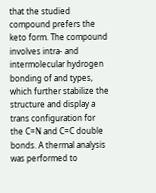that the studied compound prefers the keto form. The compound involves intra- and intermolecular hydrogen bonding of and types, which further stabilize the structure and display a trans configuration for the C=N and C=C double bonds. A thermal analysis was performed to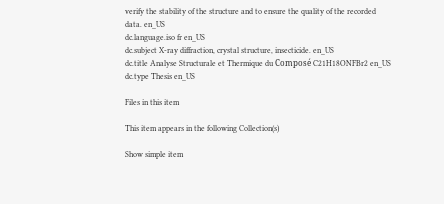verify the stability of the structure and to ensure the quality of the recorded data. en_US
dc.language.iso fr en_US
dc.subject X-ray diffraction, crystal structure, insecticide. en_US
dc.title Analyse Structurale et Thermique du Composé C21H18ONFBr2 en_US
dc.type Thesis en_US

Files in this item

This item appears in the following Collection(s)

Show simple item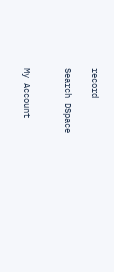record

Search DSpace


My Account